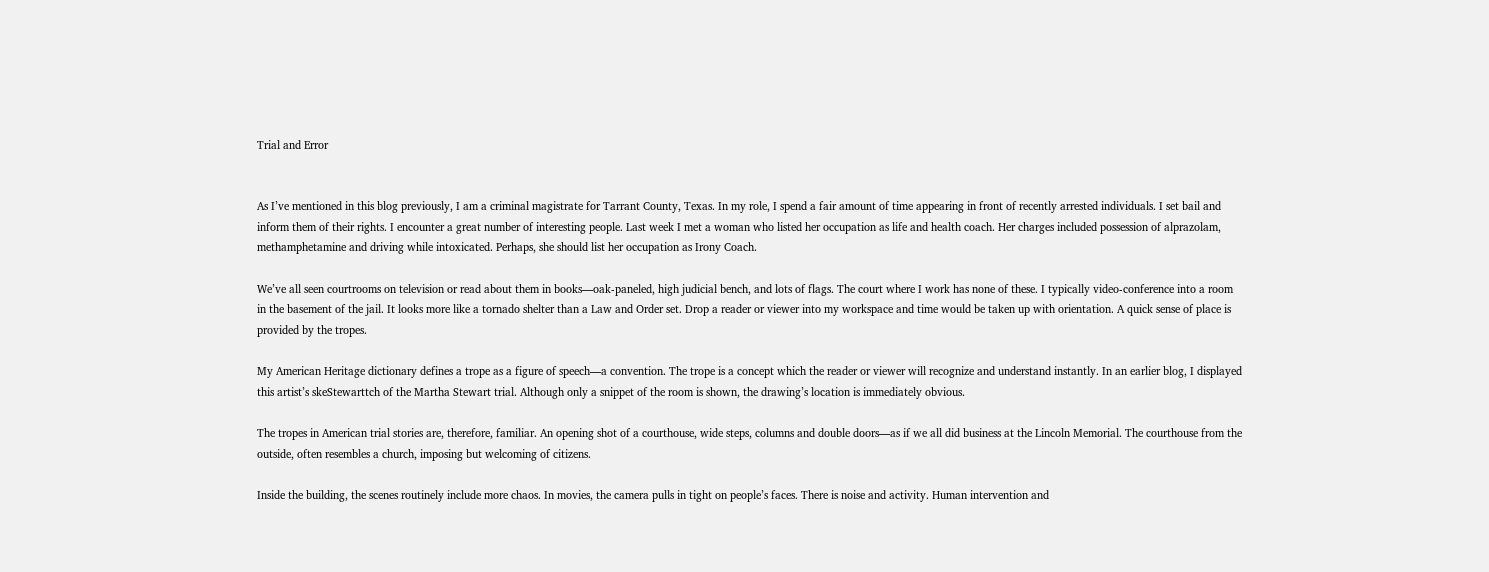Trial and Error


As I’ve mentioned in this blog previously, I am a criminal magistrate for Tarrant County, Texas. In my role, I spend a fair amount of time appearing in front of recently arrested individuals. I set bail and inform them of their rights. I encounter a great number of interesting people. Last week I met a woman who listed her occupation as life and health coach. Her charges included possession of alprazolam, methamphetamine and driving while intoxicated. Perhaps, she should list her occupation as Irony Coach.

We’ve all seen courtrooms on television or read about them in books—oak-paneled, high judicial bench, and lots of flags. The court where I work has none of these. I typically video-conference into a room in the basement of the jail. It looks more like a tornado shelter than a Law and Order set. Drop a reader or viewer into my workspace and time would be taken up with orientation. A quick sense of place is provided by the tropes.

My American Heritage dictionary defines a trope as a figure of speech—a convention. The trope is a concept which the reader or viewer will recognize and understand instantly. In an earlier blog, I displayed this artist’s skeStewarttch of the Martha Stewart trial. Although only a snippet of the room is shown, the drawing’s location is immediately obvious.

The tropes in American trial stories are, therefore, familiar. An opening shot of a courthouse, wide steps, columns and double doors—as if we all did business at the Lincoln Memorial. The courthouse from the outside, often resembles a church, imposing but welcoming of citizens.

Inside the building, the scenes routinely include more chaos. In movies, the camera pulls in tight on people’s faces. There is noise and activity. Human intervention and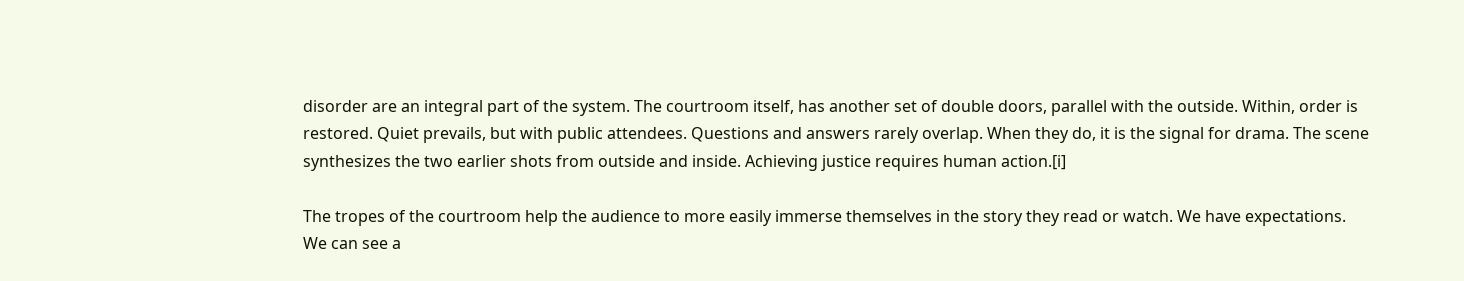disorder are an integral part of the system. The courtroom itself, has another set of double doors, parallel with the outside. Within, order is restored. Quiet prevails, but with public attendees. Questions and answers rarely overlap. When they do, it is the signal for drama. The scene synthesizes the two earlier shots from outside and inside. Achieving justice requires human action.[i]

The tropes of the courtroom help the audience to more easily immerse themselves in the story they read or watch. We have expectations. We can see a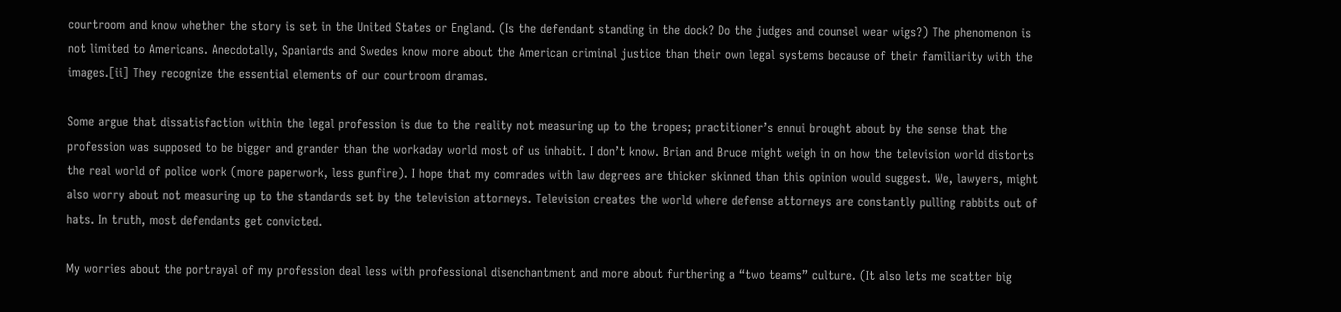courtroom and know whether the story is set in the United States or England. (Is the defendant standing in the dock? Do the judges and counsel wear wigs?) The phenomenon is not limited to Americans. Anecdotally, Spaniards and Swedes know more about the American criminal justice than their own legal systems because of their familiarity with the images.[ii] They recognize the essential elements of our courtroom dramas.

Some argue that dissatisfaction within the legal profession is due to the reality not measuring up to the tropes; practitioner’s ennui brought about by the sense that the profession was supposed to be bigger and grander than the workaday world most of us inhabit. I don’t know. Brian and Bruce might weigh in on how the television world distorts the real world of police work (more paperwork, less gunfire). I hope that my comrades with law degrees are thicker skinned than this opinion would suggest. We, lawyers, might also worry about not measuring up to the standards set by the television attorneys. Television creates the world where defense attorneys are constantly pulling rabbits out of hats. In truth, most defendants get convicted.

My worries about the portrayal of my profession deal less with professional disenchantment and more about furthering a “two teams” culture. (It also lets me scatter big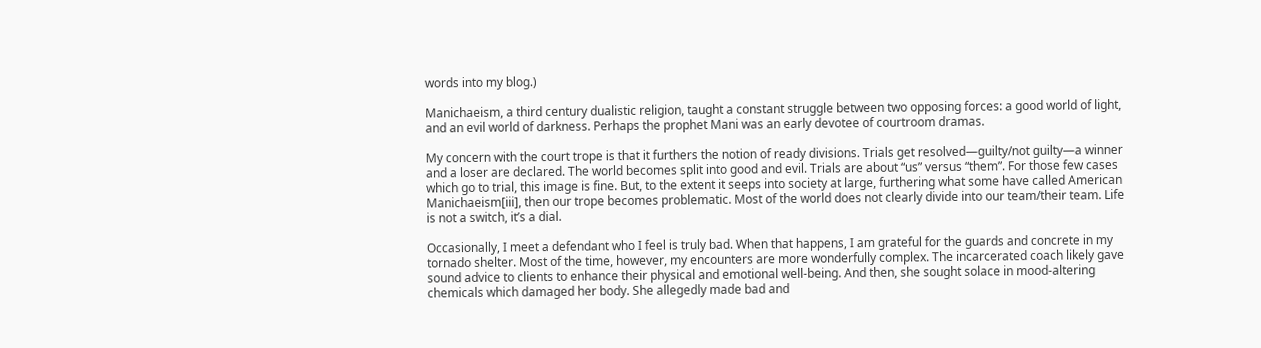words into my blog.)

Manichaeism, a third century dualistic religion, taught a constant struggle between two opposing forces: a good world of light, and an evil world of darkness. Perhaps the prophet Mani was an early devotee of courtroom dramas.

My concern with the court trope is that it furthers the notion of ready divisions. Trials get resolved—guilty/not guilty—a winner and a loser are declared. The world becomes split into good and evil. Trials are about “us” versus “them”. For those few cases which go to trial, this image is fine. But, to the extent it seeps into society at large, furthering what some have called American Manichaeism[iii], then our trope becomes problematic. Most of the world does not clearly divide into our team/their team. Life is not a switch, it’s a dial.

Occasionally, I meet a defendant who I feel is truly bad. When that happens, I am grateful for the guards and concrete in my tornado shelter. Most of the time, however, my encounters are more wonderfully complex. The incarcerated coach likely gave sound advice to clients to enhance their physical and emotional well-being. And then, she sought solace in mood-altering chemicals which damaged her body. She allegedly made bad and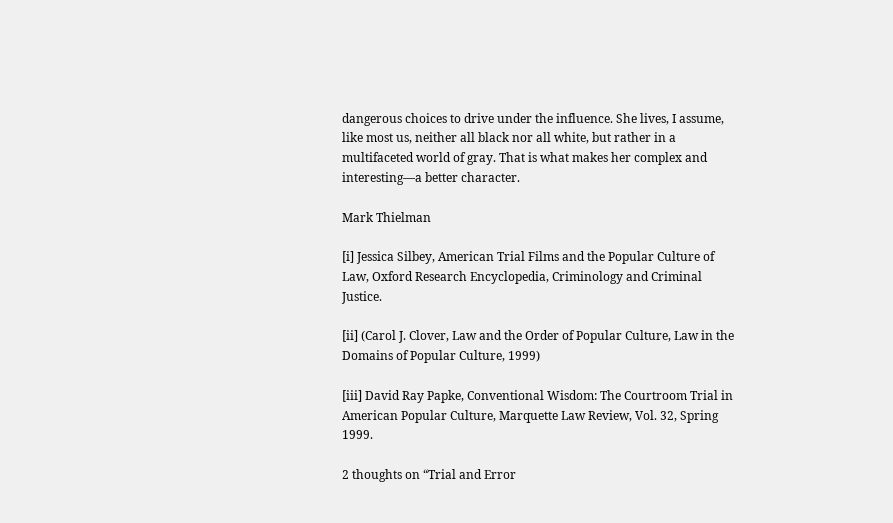dangerous choices to drive under the influence. She lives, I assume, like most us, neither all black nor all white, but rather in a multifaceted world of gray. That is what makes her complex and interesting—a better character.

Mark Thielman

[i] Jessica Silbey, American Trial Films and the Popular Culture of Law, Oxford Research Encyclopedia, Criminology and Criminal Justice.

[ii] (Carol J. Clover, Law and the Order of Popular Culture, Law in the Domains of Popular Culture, 1999)

[iii] David Ray Papke, Conventional Wisdom: The Courtroom Trial in American Popular Culture, Marquette Law Review, Vol. 32, Spring 1999.

2 thoughts on “Trial and Error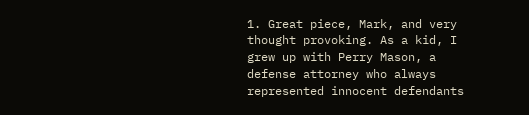1. Great piece, Mark, and very thought provoking. As a kid, I grew up with Perry Mason, a defense attorney who always represented innocent defendants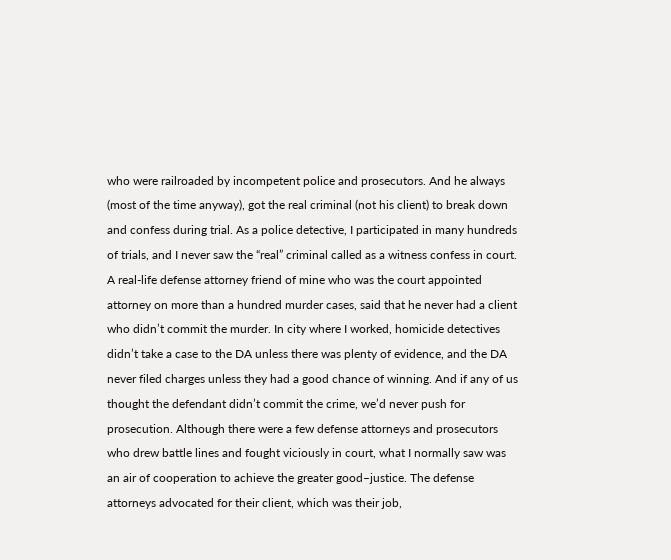who were railroaded by incompetent police and prosecutors. And he always (most of the time anyway), got the real criminal (not his client) to break down and confess during trial. As a police detective, I participated in many hundreds of trials, and I never saw the “real” criminal called as a witness confess in court. A real-life defense attorney friend of mine who was the court appointed attorney on more than a hundred murder cases, said that he never had a client who didn’t commit the murder. In city where I worked, homicide detectives didn’t take a case to the DA unless there was plenty of evidence, and the DA never filed charges unless they had a good chance of winning. And if any of us thought the defendant didn’t commit the crime, we’d never push for prosecution. Although there were a few defense attorneys and prosecutors who drew battle lines and fought viciously in court, what I normally saw was an air of cooperation to achieve the greater good–justice. The defense attorneys advocated for their client, which was their job,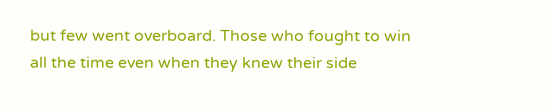but few went overboard. Those who fought to win all the time even when they knew their side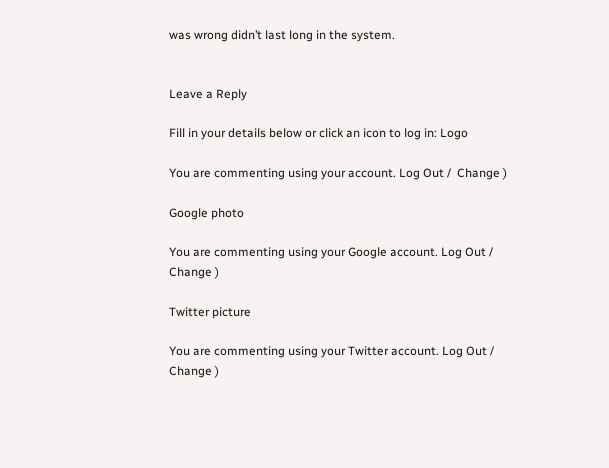was wrong didn’t last long in the system.


Leave a Reply

Fill in your details below or click an icon to log in: Logo

You are commenting using your account. Log Out /  Change )

Google photo

You are commenting using your Google account. Log Out /  Change )

Twitter picture

You are commenting using your Twitter account. Log Out /  Change )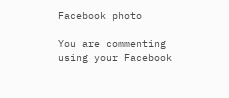Facebook photo

You are commenting using your Facebook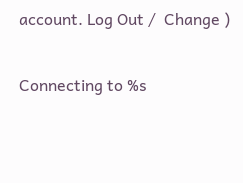account. Log Out /  Change )

Connecting to %s